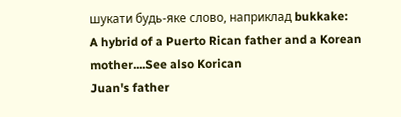шукати будь-яке слово, наприклад bukkake:
A hybrid of a Puerto Rican father and a Korean mother....See also Korican
Juan's father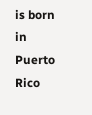is born in Puerto Rico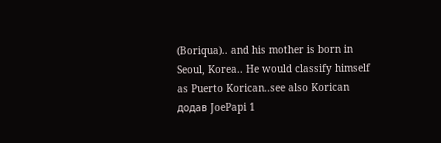(Boriqua).. and his mother is born in Seoul, Korea.. He would classify himself as Puerto Korican..see also Korican
додав JoePapi 1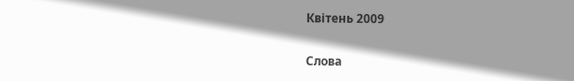Квітень 2009

Слова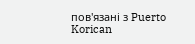пов'язані з Puerto Korican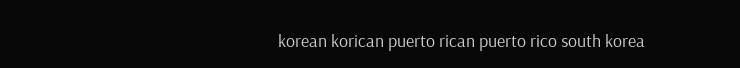korean korican puerto rican puerto rico south korea